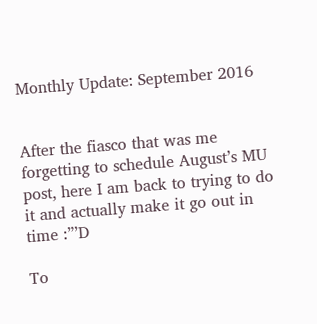Monthly Update: September 2016


After the fiasco that was me forgetting to schedule August’s MU post, here I am back to trying to do it and actually make it go out in time :”’D

To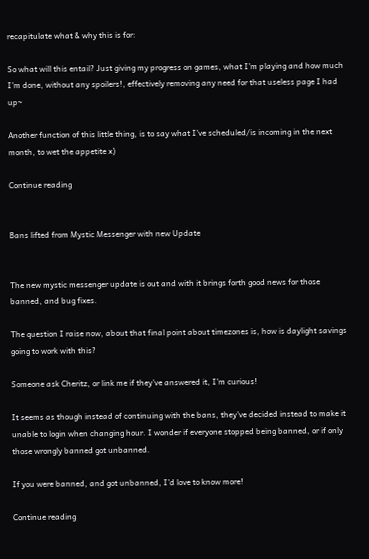recapitulate what & why this is for:

So what will this entail? Just giving my progress on games, what I’m playing and how much I’m done, without any spoilers!, effectively removing any need for that useless page I had up~

Another function of this little thing, is to say what I’ve scheduled/is incoming in the next month, to wet the appetite x)

Continue reading


Bans lifted from Mystic Messenger with new Update


The new mystic messenger update is out and with it brings forth good news for those banned, and bug fixes.

The question I raise now, about that final point about timezones is, how is daylight savings going to work with this?

Someone ask Cheritz, or link me if they’ve answered it, I’m curious!

It seems as though instead of continuing with the bans, they’ve decided instead to make it unable to login when changing hour. I wonder if everyone stopped being banned, or if only those wrongly banned got unbanned.

If you were banned, and got unbanned, I’d love to know more!

Continue reading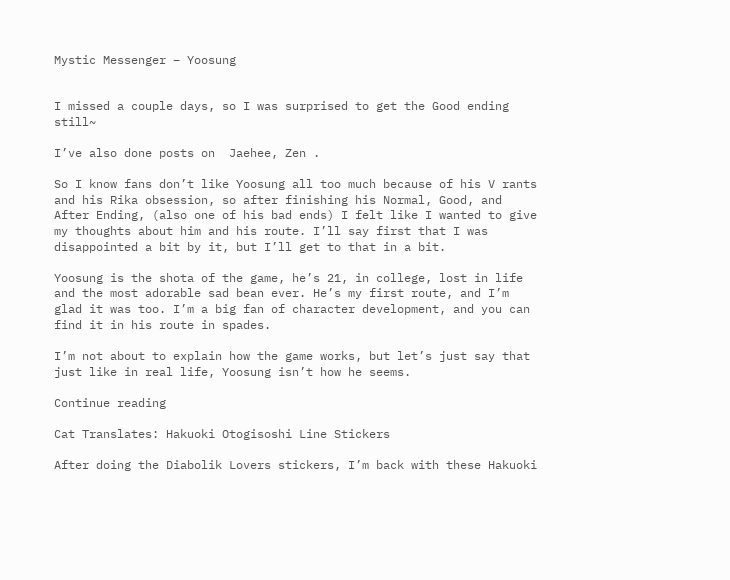Mystic Messenger – Yoosung


I missed a couple days, so I was surprised to get the Good ending still~

I’ve also done posts on  Jaehee, Zen .

So I know fans don’t like Yoosung all too much because of his V rants and his Rika obsession, so after finishing his Normal, Good, and After Ending, (also one of his bad ends) I felt like I wanted to give my thoughts about him and his route. I’ll say first that I was disappointed a bit by it, but I’ll get to that in a bit.

Yoosung is the shota of the game, he’s 21, in college, lost in life and the most adorable sad bean ever. He’s my first route, and I’m glad it was too. I’m a big fan of character development, and you can find it in his route in spades.

I’m not about to explain how the game works, but let’s just say that just like in real life, Yoosung isn’t how he seems.

Continue reading

Cat Translates: Hakuoki Otogisoshi Line Stickers

After doing the Diabolik Lovers stickers, I’m back with these Hakuoki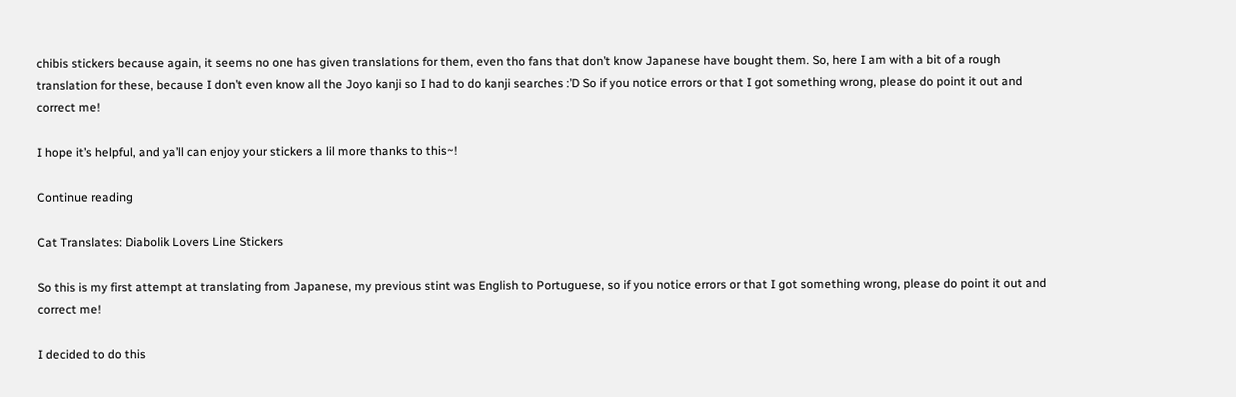chibis stickers because again, it seems no one has given translations for them, even tho fans that don’t know Japanese have bought them. So, here I am with a bit of a rough translation for these, because I don’t even know all the Joyo kanji so I had to do kanji searches :’D So if you notice errors or that I got something wrong, please do point it out and correct me!

I hope it’s helpful, and ya’ll can enjoy your stickers a lil more thanks to this~!

Continue reading

Cat Translates: Diabolik Lovers Line Stickers

So this is my first attempt at translating from Japanese, my previous stint was English to Portuguese, so if you notice errors or that I got something wrong, please do point it out and correct me!

I decided to do this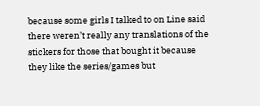because some girls I talked to on Line said there weren’t really any translations of the stickers for those that bought it because they like the series/games but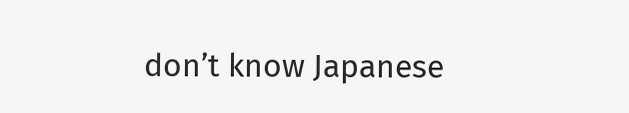don’t know Japanese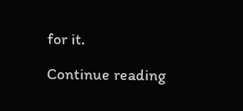for it.

Continue reading